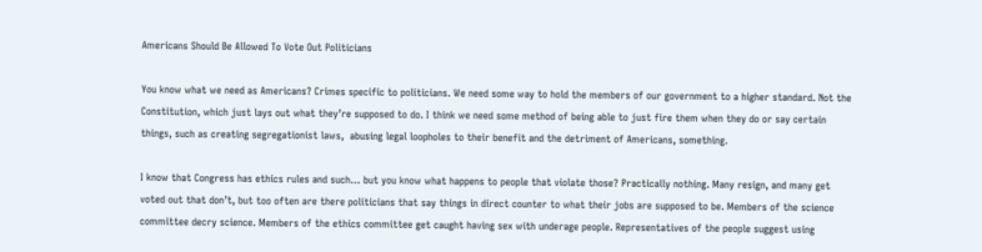Americans Should Be Allowed To Vote Out Politicians

You know what we need as Americans? Crimes specific to politicians. We need some way to hold the members of our government to a higher standard. Not the Constitution, which just lays out what they’re supposed to do. I think we need some method of being able to just fire them when they do or say certain things, such as creating segregationist laws,  abusing legal loopholes to their benefit and the detriment of Americans, something.

I know that Congress has ethics rules and such… but you know what happens to people that violate those? Practically nothing. Many resign, and many get voted out that don’t, but too often are there politicians that say things in direct counter to what their jobs are supposed to be. Members of the science committee decry science. Members of the ethics committee get caught having sex with underage people. Representatives of the people suggest using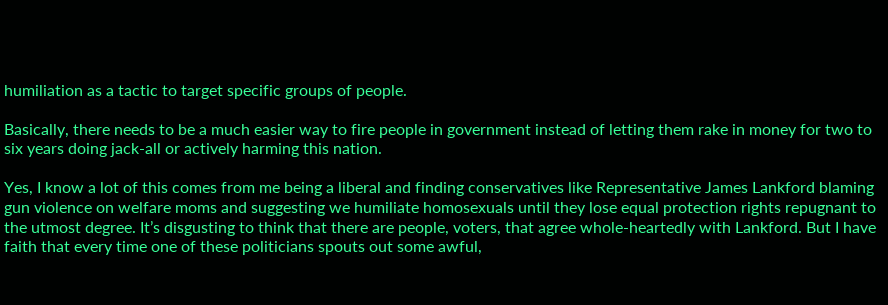humiliation as a tactic to target specific groups of people.

Basically, there needs to be a much easier way to fire people in government instead of letting them rake in money for two to six years doing jack-all or actively harming this nation.

Yes, I know a lot of this comes from me being a liberal and finding conservatives like Representative James Lankford blaming gun violence on welfare moms and suggesting we humiliate homosexuals until they lose equal protection rights repugnant to the utmost degree. It’s disgusting to think that there are people, voters, that agree whole-heartedly with Lankford. But I have faith that every time one of these politicians spouts out some awful,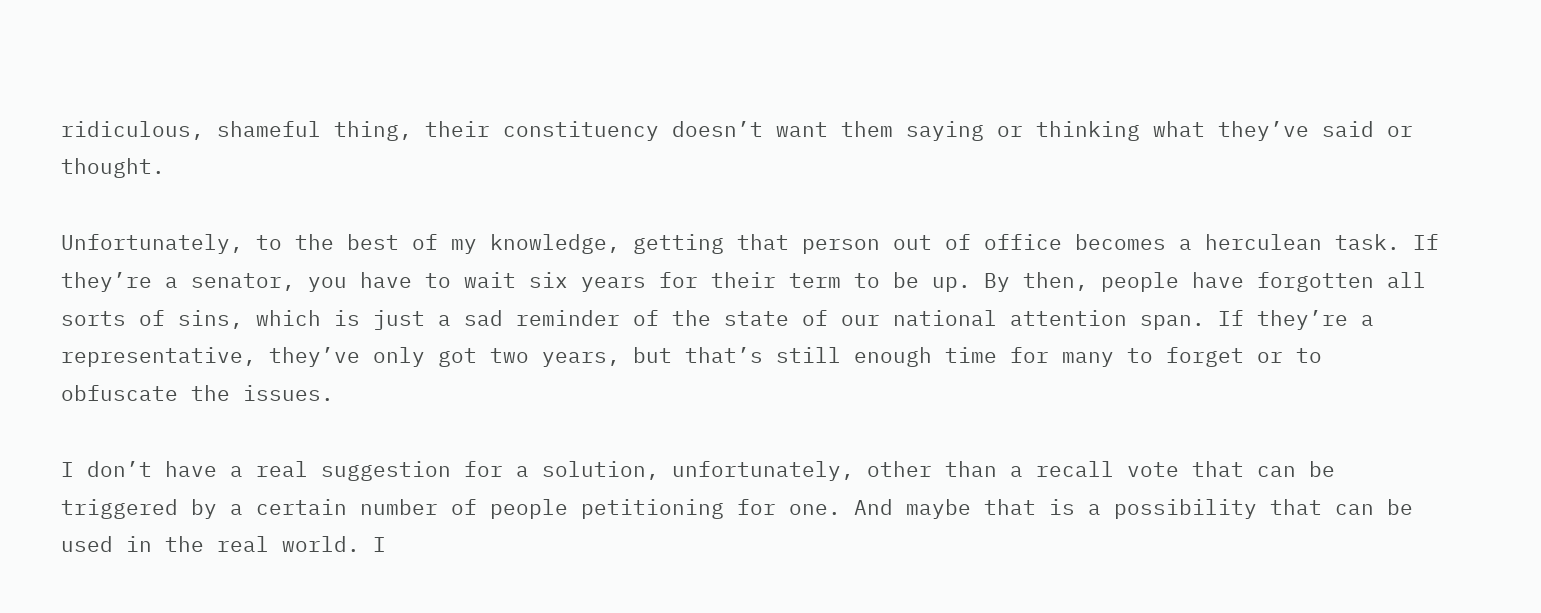ridiculous, shameful thing, their constituency doesn’t want them saying or thinking what they’ve said or thought.

Unfortunately, to the best of my knowledge, getting that person out of office becomes a herculean task. If they’re a senator, you have to wait six years for their term to be up. By then, people have forgotten all sorts of sins, which is just a sad reminder of the state of our national attention span. If they’re a representative, they’ve only got two years, but that’s still enough time for many to forget or to obfuscate the issues.

I don’t have a real suggestion for a solution, unfortunately, other than a recall vote that can be triggered by a certain number of people petitioning for one. And maybe that is a possibility that can be used in the real world. I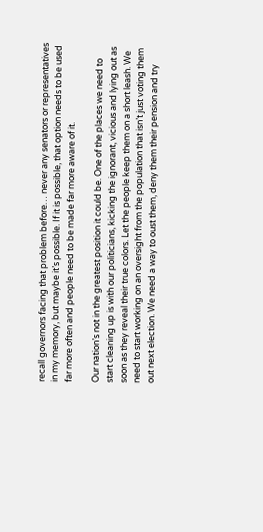recall governors facing that problem before… never any senators or representatives in my memory, but maybe it’s possible. If it is possible, that option needs to be used far more often and people need to be made far more aware of it.

Our nation’s not in the greatest position it could be. One of the places we need to start cleaning up is with our politicians, kicking the ignorant, vicious and lying out as soon as they reveal their true colors. Let the people keep them on a short leash. We need to start working on an oversight from the population that isn’t just voting them out next election. We need a way to oust them, deny them their pension and try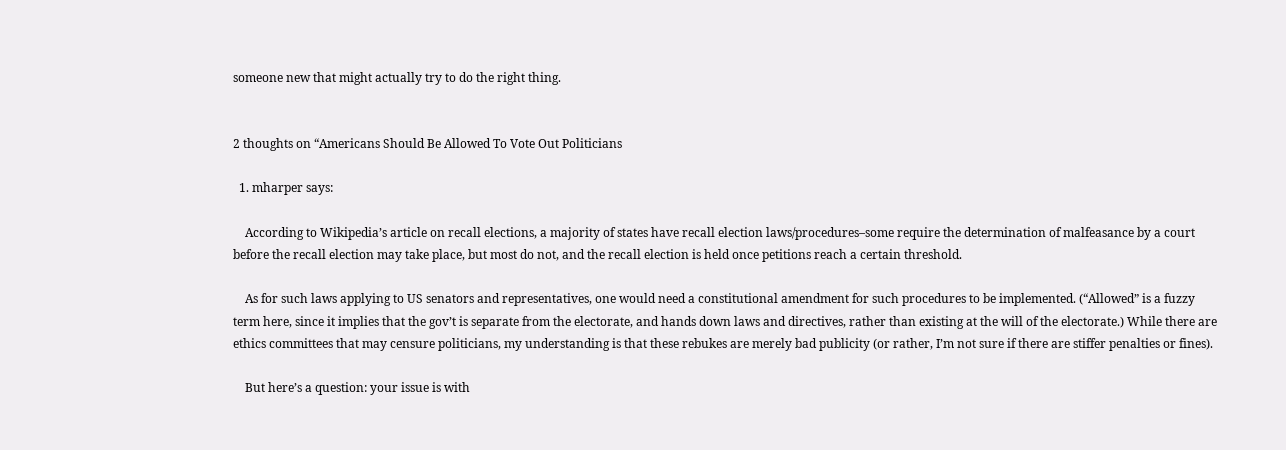someone new that might actually try to do the right thing.


2 thoughts on “Americans Should Be Allowed To Vote Out Politicians

  1. mharper says:

    According to Wikipedia’s article on recall elections, a majority of states have recall election laws/procedures–some require the determination of malfeasance by a court before the recall election may take place, but most do not, and the recall election is held once petitions reach a certain threshold.

    As for such laws applying to US senators and representatives, one would need a constitutional amendment for such procedures to be implemented. (“Allowed” is a fuzzy term here, since it implies that the gov’t is separate from the electorate, and hands down laws and directives, rather than existing at the will of the electorate.) While there are ethics committees that may censure politicians, my understanding is that these rebukes are merely bad publicity (or rather, I’m not sure if there are stiffer penalties or fines).

    But here’s a question: your issue is with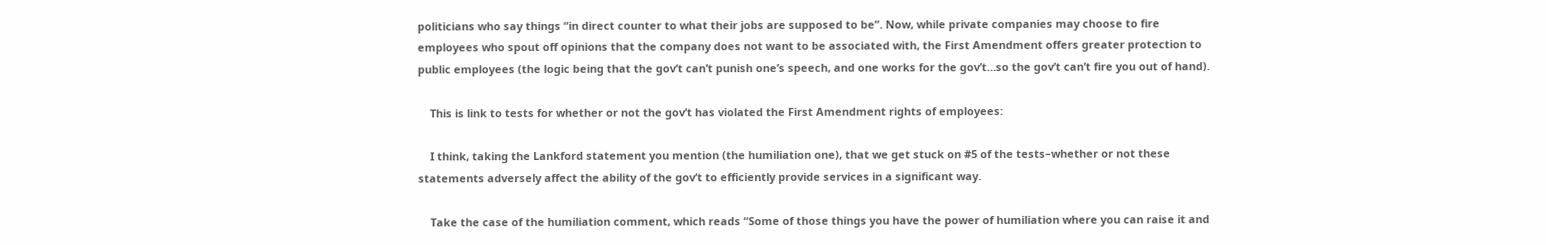politicians who say things “in direct counter to what their jobs are supposed to be”. Now, while private companies may choose to fire employees who spout off opinions that the company does not want to be associated with, the First Amendment offers greater protection to public employees (the logic being that the gov’t can’t punish one’s speech, and one works for the gov’t…so the gov’t can’t fire you out of hand).

    This is link to tests for whether or not the gov’t has violated the First Amendment rights of employees:

    I think, taking the Lankford statement you mention (the humiliation one), that we get stuck on #5 of the tests–whether or not these statements adversely affect the ability of the gov’t to efficiently provide services in a significant way.

    Take the case of the humiliation comment, which reads “Some of those things you have the power of humiliation where you can raise it and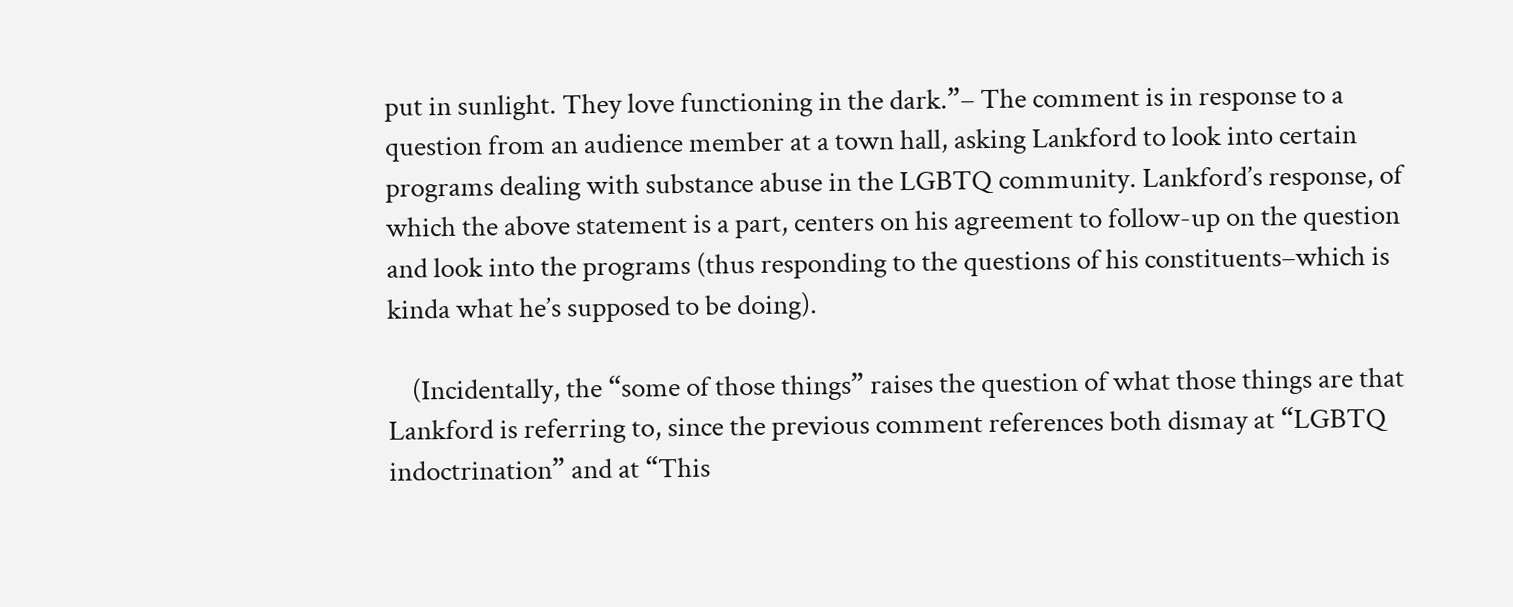put in sunlight. They love functioning in the dark.”– The comment is in response to a question from an audience member at a town hall, asking Lankford to look into certain programs dealing with substance abuse in the LGBTQ community. Lankford’s response, of which the above statement is a part, centers on his agreement to follow-up on the question and look into the programs (thus responding to the questions of his constituents–which is kinda what he’s supposed to be doing).

    (Incidentally, the “some of those things” raises the question of what those things are that Lankford is referring to, since the previous comment references both dismay at “LGBTQ indoctrination” and at “This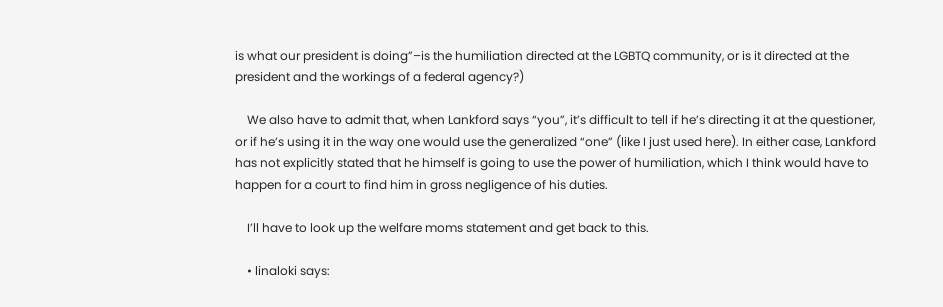is what our president is doing”–is the humiliation directed at the LGBTQ community, or is it directed at the president and the workings of a federal agency?)

    We also have to admit that, when Lankford says “you”, it’s difficult to tell if he’s directing it at the questioner, or if he’s using it in the way one would use the generalized “one” (like I just used here). In either case, Lankford has not explicitly stated that he himself is going to use the power of humiliation, which I think would have to happen for a court to find him in gross negligence of his duties.

    I’ll have to look up the welfare moms statement and get back to this.

    • linaloki says: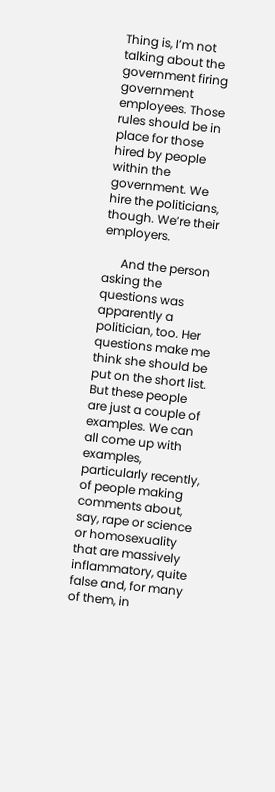Thing is, I’m not talking about the government firing government employees. Those rules should be in place for those hired by people within the government. We hire the politicians, though. We’re their employers.

      And the person asking the questions was apparently a politician, too. Her questions make me think she should be put on the short list. But these people are just a couple of examples. We can all come up with examples, particularly recently, of people making comments about, say, rape or science or homosexuality that are massively inflammatory, quite false and, for many of them, in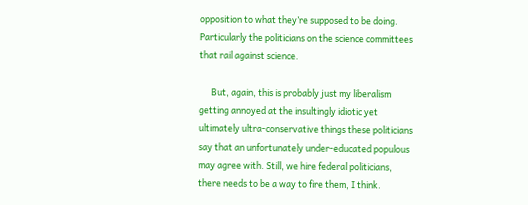opposition to what they’re supposed to be doing. Particularly the politicians on the science committees that rail against science.

      But, again, this is probably just my liberalism getting annoyed at the insultingly idiotic yet ultimately ultra-conservative things these politicians say that an unfortunately under-educated populous may agree with. Still, we hire federal politicians, there needs to be a way to fire them, I think.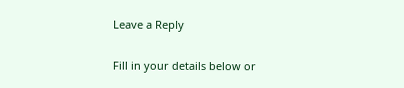Leave a Reply

Fill in your details below or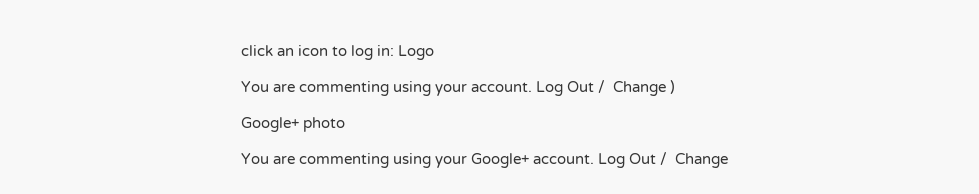click an icon to log in: Logo

You are commenting using your account. Log Out /  Change )

Google+ photo

You are commenting using your Google+ account. Log Out /  Change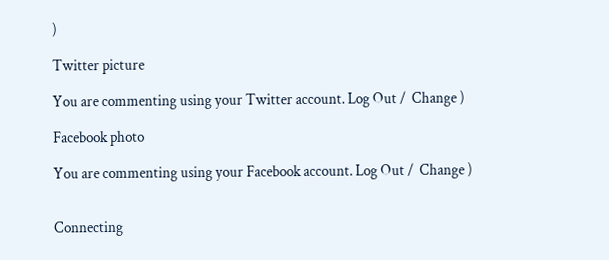)

Twitter picture

You are commenting using your Twitter account. Log Out /  Change )

Facebook photo

You are commenting using your Facebook account. Log Out /  Change )


Connecting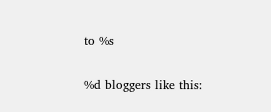to %s

%d bloggers like this: